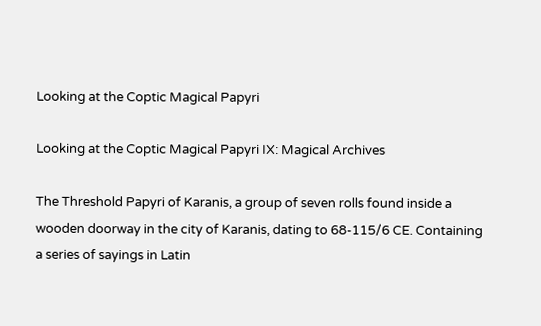Looking at the Coptic Magical Papyri

Looking at the Coptic Magical Papyri IX: Magical Archives

The Threshold Papyri of Karanis, a group of seven rolls found inside a wooden doorway in the city of Karanis, dating to 68-115/6 CE. Containing a series of sayings in Latin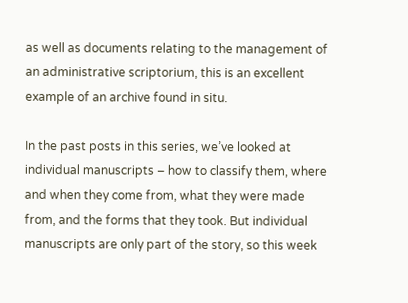as well as documents relating to the management of an administrative scriptorium, this is an excellent example of an archive found in situ.

In the past posts in this series, we’ve looked at individual manuscripts – how to classify them, where and when they come from, what they were made from, and the forms that they took. But individual manuscripts are only part of the story, so this week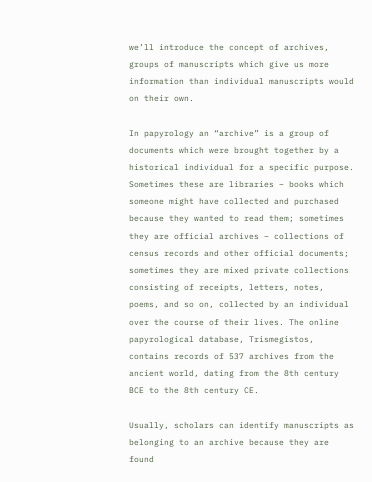we’ll introduce the concept of archives, groups of manuscripts which give us more information than individual manuscripts would on their own.

In papyrology an “archive” is a group of documents which were brought together by a historical individual for a specific purpose. Sometimes these are libraries – books which someone might have collected and purchased because they wanted to read them; sometimes they are official archives – collections of census records and other official documents; sometimes they are mixed private collections consisting of receipts, letters, notes, poems, and so on, collected by an individual over the course of their lives. The online papyrological database, Trismegistos, contains records of 537 archives from the ancient world, dating from the 8th century BCE to the 8th century CE.

Usually, scholars can identify manuscripts as belonging to an archive because they are found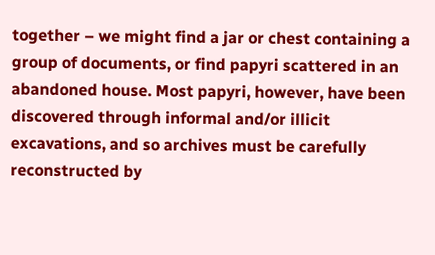together – we might find a jar or chest containing a group of documents, or find papyri scattered in an abandoned house. Most papyri, however, have been discovered through informal and/or illicit excavations, and so archives must be carefully reconstructed by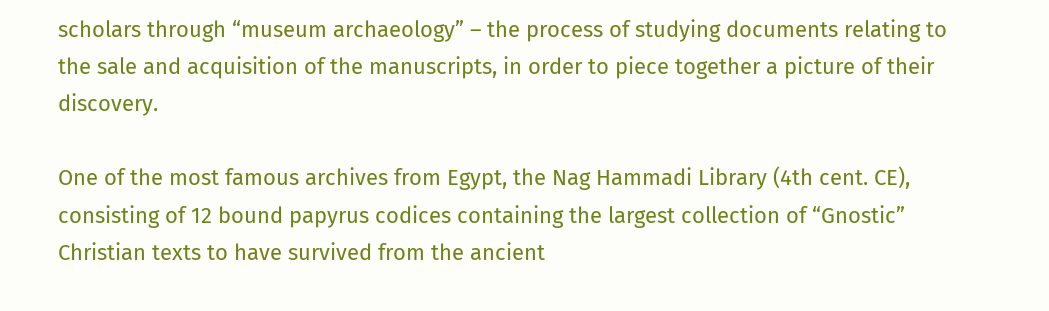scholars through “museum archaeology” – the process of studying documents relating to the sale and acquisition of the manuscripts, in order to piece together a picture of their discovery.

One of the most famous archives from Egypt, the Nag Hammadi Library (4th cent. CE), consisting of 12 bound papyrus codices containing the largest collection of “Gnostic” Christian texts to have survived from the ancient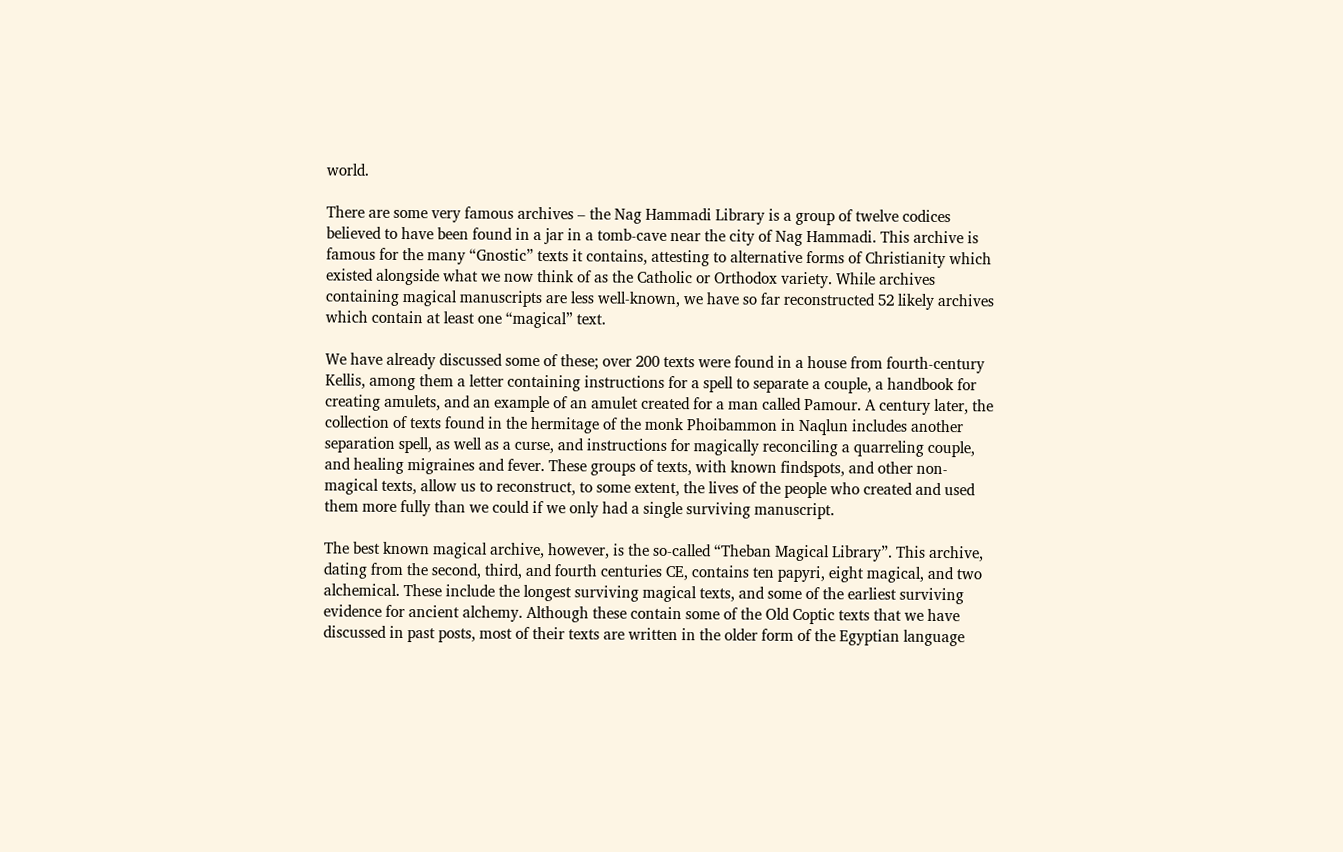world.

There are some very famous archives – the Nag Hammadi Library is a group of twelve codices believed to have been found in a jar in a tomb-cave near the city of Nag Hammadi. This archive is famous for the many “Gnostic” texts it contains, attesting to alternative forms of Christianity which existed alongside what we now think of as the Catholic or Orthodox variety. While archives containing magical manuscripts are less well-known, we have so far reconstructed 52 likely archives which contain at least one “magical” text.

We have already discussed some of these; over 200 texts were found in a house from fourth-century Kellis, among them a letter containing instructions for a spell to separate a couple, a handbook for creating amulets, and an example of an amulet created for a man called Pamour. A century later, the collection of texts found in the hermitage of the monk Phoibammon in Naqlun includes another separation spell, as well as a curse, and instructions for magically reconciling a quarreling couple, and healing migraines and fever. These groups of texts, with known findspots, and other non-magical texts, allow us to reconstruct, to some extent, the lives of the people who created and used them more fully than we could if we only had a single surviving manuscript.

The best known magical archive, however, is the so-called “Theban Magical Library”. This archive, dating from the second, third, and fourth centuries CE, contains ten papyri, eight magical, and two alchemical. These include the longest surviving magical texts, and some of the earliest surviving evidence for ancient alchemy. Although these contain some of the Old Coptic texts that we have discussed in past posts, most of their texts are written in the older form of the Egyptian language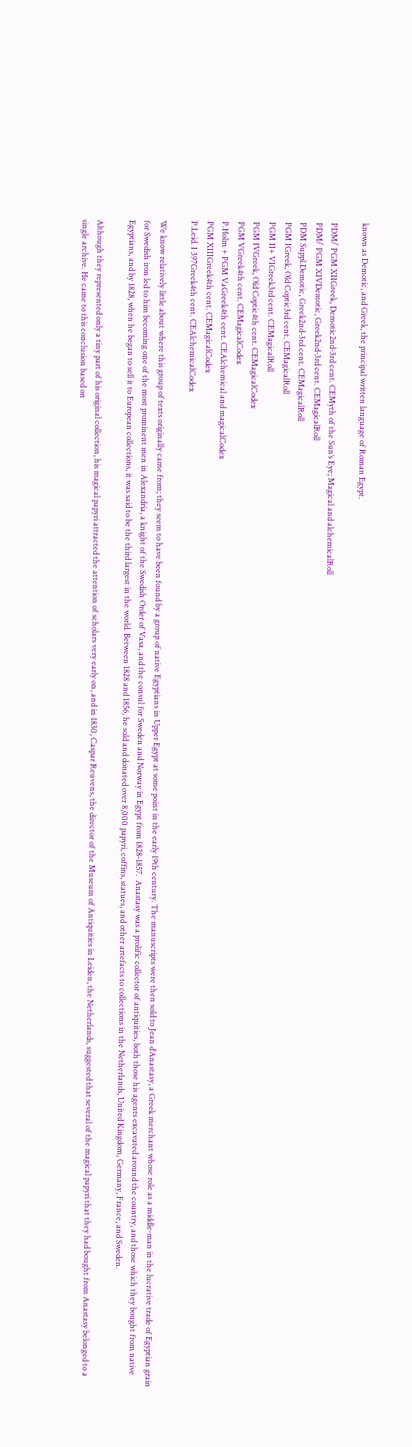known as Demotic, and Greek, the principal written language of Roman Egypt.

PDM/ PGM XIIGreek, Demotic2nd-3rd cent. CEMyth of the Sun’s Eye; Magical and alchemicalRoll
PDM/ PGM XIVDemotic, Greek2nd-3rd cent. CEMagicalRoll
PDM Suppl.Demotic, Greek2nd-3rd cent. CEMagicalRoll
PGM IGreek, Old Coptic3rd cent. CEMagicalRoll
PGM II+ VIGreek3rd cent. CEMagicalRoll
PGM IVGreek, Old Coptic4th cent. CEMagicalCodex
PGM VGreek4th cent. CEMagicalCodex
P.Holm + PGM VaGreek4th cent. CEAlchemical and magicalCodex
PGM XIIIGreek4th cent. CEMagicalCodex
P.Leid. I 397Greek4th cent. CEAlchemicalCodex

We know relatively little about where this group of texts originally came from; they seem to have been found by a group of native Egyptians in Upper Egypt at some point in the early 19th century. The manuscripts were then sold to Jean d’Anastasy, a Greek merchant whose role as a middle-man in the lucrative trade of Egyptian grain for Swedish iron led to him becoming one of the most prominent men in Alexandria, a knight of the Swedish Order of Vasa, and the consul for Sweden and Norway in Egypt from 1828-1857.  Anastasy was a prolific collector of antiquities, both those his agents excavated around the country, and those which they bought from native Egyptians, and by 1828, when he began to sell it to European collections, it was said to be the third largest in the world. Between 1828 and 1856, he sold and donated over 8,000 papyri, coffins, statues, and other artefacts to collections in the Netherlands, United Kingdom, Germany, France, and Sweden.

Although they represented only a tiny part of his original collection, his magical papyri attracted the attention of scholars very early on, and in 1830, Caspar Reuvens, the director of the Museum of Antiquities in Leiden, the Netherlands, suggested that several of the magical papyri that they had bought from Anastasy belonged to a single archive. He came to this conclusion based on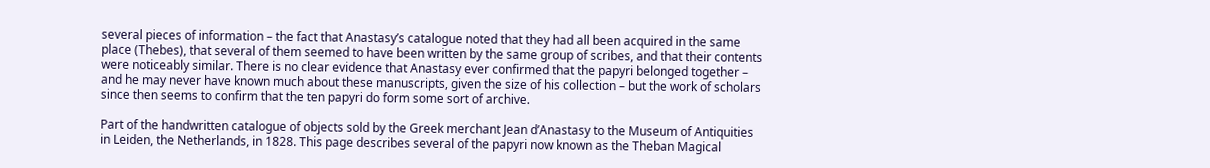several pieces of information – the fact that Anastasy’s catalogue noted that they had all been acquired in the same place (Thebes), that several of them seemed to have been written by the same group of scribes, and that their contents were noticeably similar. There is no clear evidence that Anastasy ever confirmed that the papyri belonged together – and he may never have known much about these manuscripts, given the size of his collection – but the work of scholars since then seems to confirm that the ten papyri do form some sort of archive.

Part of the handwritten catalogue of objects sold by the Greek merchant Jean d’Anastasy to the Museum of Antiquities in Leiden, the Netherlands, in 1828. This page describes several of the papyri now known as the Theban Magical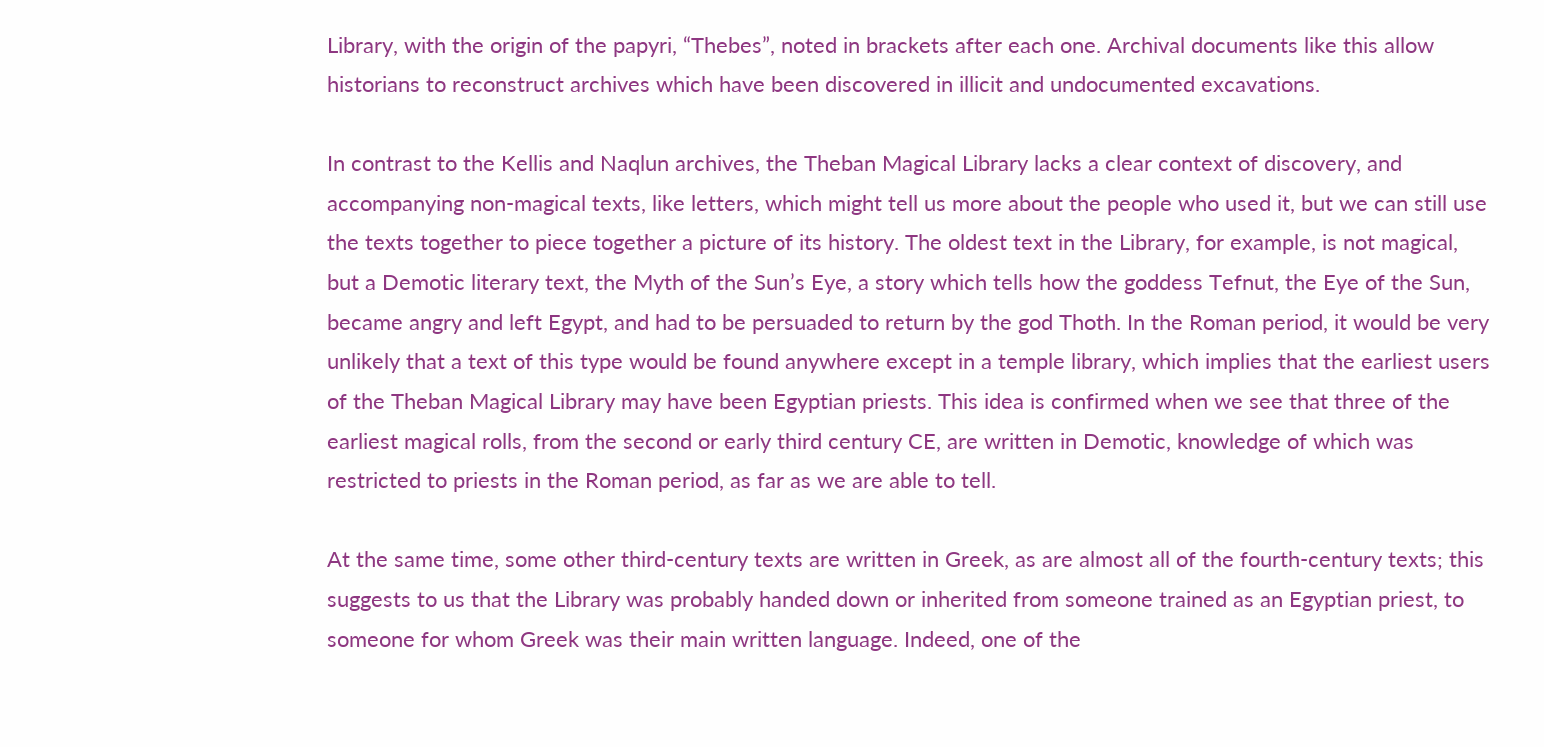Library, with the origin of the papyri, “Thebes”, noted in brackets after each one. Archival documents like this allow historians to reconstruct archives which have been discovered in illicit and undocumented excavations.

In contrast to the Kellis and Naqlun archives, the Theban Magical Library lacks a clear context of discovery, and accompanying non-magical texts, like letters, which might tell us more about the people who used it, but we can still use the texts together to piece together a picture of its history. The oldest text in the Library, for example, is not magical, but a Demotic literary text, the Myth of the Sun’s Eye, a story which tells how the goddess Tefnut, the Eye of the Sun, became angry and left Egypt, and had to be persuaded to return by the god Thoth. In the Roman period, it would be very unlikely that a text of this type would be found anywhere except in a temple library, which implies that the earliest users of the Theban Magical Library may have been Egyptian priests. This idea is confirmed when we see that three of the earliest magical rolls, from the second or early third century CE, are written in Demotic, knowledge of which was restricted to priests in the Roman period, as far as we are able to tell.

At the same time, some other third-century texts are written in Greek, as are almost all of the fourth-century texts; this suggests to us that the Library was probably handed down or inherited from someone trained as an Egyptian priest, to someone for whom Greek was their main written language. Indeed, one of the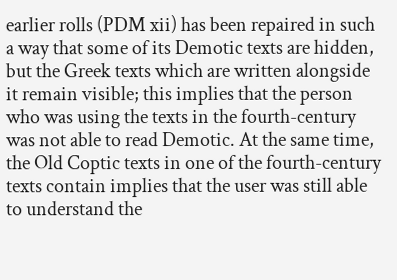earlier rolls (PDM xii) has been repaired in such a way that some of its Demotic texts are hidden, but the Greek texts which are written alongside it remain visible; this implies that the person who was using the texts in the fourth-century was not able to read Demotic. At the same time, the Old Coptic texts in one of the fourth-century texts contain implies that the user was still able to understand the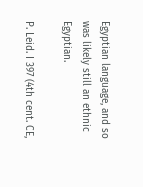Egyptian language, and so was likely still an ethnic Egyptian.

P. Leid. I 397 (4th cent. CE,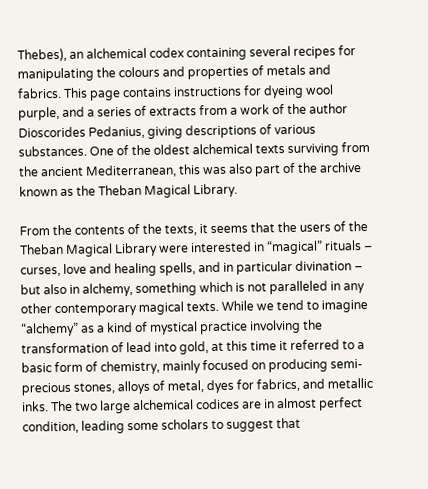Thebes), an alchemical codex containing several recipes for manipulating the colours and properties of metals and fabrics. This page contains instructions for dyeing wool purple, and a series of extracts from a work of the author Dioscorides Pedanius, giving descriptions of various substances. One of the oldest alchemical texts surviving from the ancient Mediterranean, this was also part of the archive known as the Theban Magical Library.

From the contents of the texts, it seems that the users of the Theban Magical Library were interested in “magical” rituals – curses, love and healing spells, and in particular divination – but also in alchemy, something which is not paralleled in any other contemporary magical texts. While we tend to imagine “alchemy” as a kind of mystical practice involving the transformation of lead into gold, at this time it referred to a basic form of chemistry, mainly focused on producing semi-precious stones, alloys of metal, dyes for fabrics, and metallic inks. The two large alchemical codices are in almost perfect condition, leading some scholars to suggest that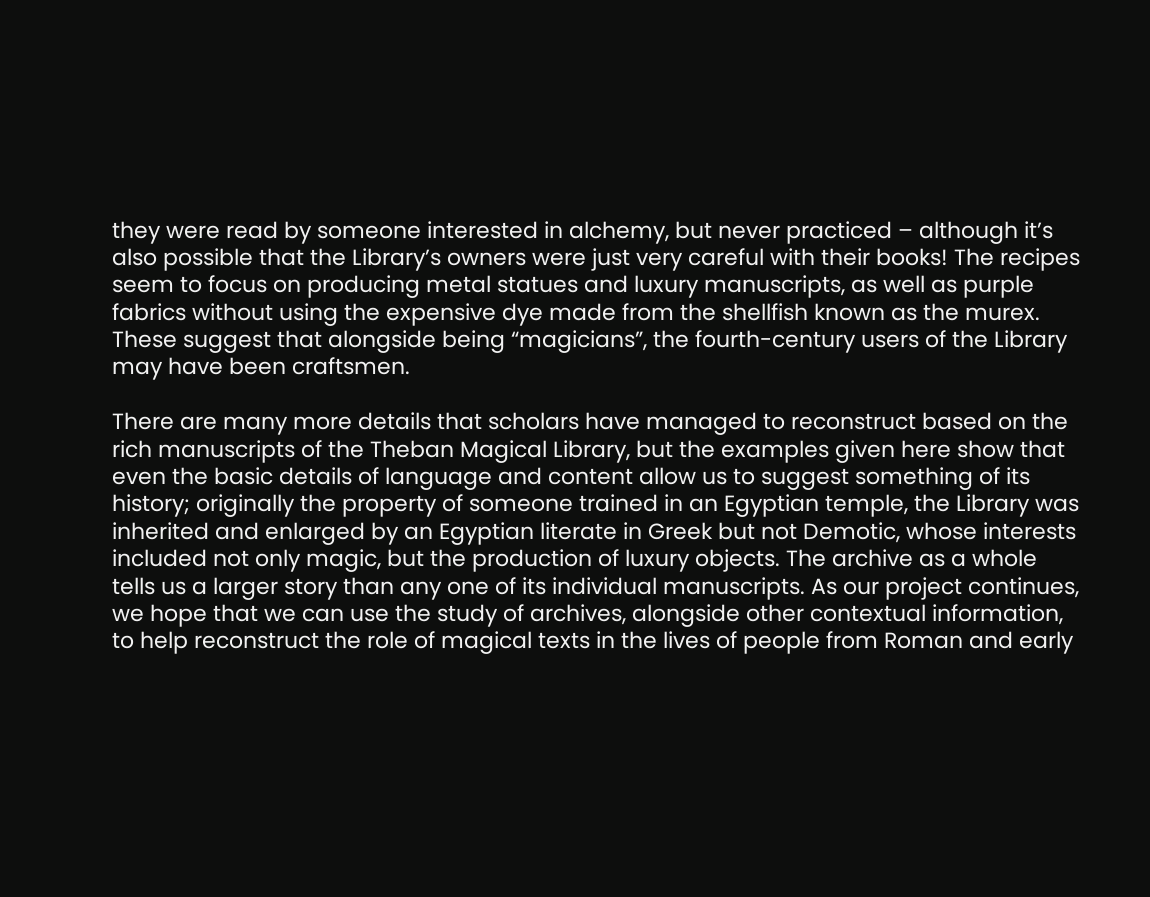they were read by someone interested in alchemy, but never practiced – although it’s also possible that the Library’s owners were just very careful with their books! The recipes seem to focus on producing metal statues and luxury manuscripts, as well as purple fabrics without using the expensive dye made from the shellfish known as the murex. These suggest that alongside being “magicians”, the fourth-century users of the Library may have been craftsmen.

There are many more details that scholars have managed to reconstruct based on the rich manuscripts of the Theban Magical Library, but the examples given here show that even the basic details of language and content allow us to suggest something of its history; originally the property of someone trained in an Egyptian temple, the Library was inherited and enlarged by an Egyptian literate in Greek but not Demotic, whose interests included not only magic, but the production of luxury objects. The archive as a whole tells us a larger story than any one of its individual manuscripts. As our project continues, we hope that we can use the study of archives, alongside other contextual information, to help reconstruct the role of magical texts in the lives of people from Roman and early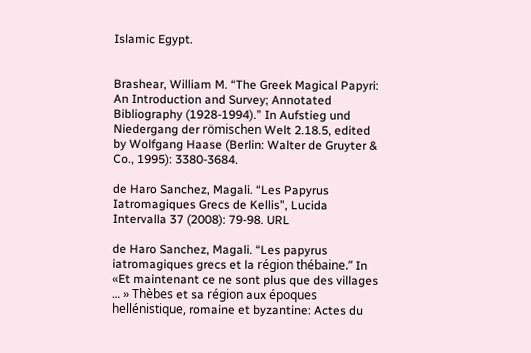Islamic Egypt.


Brashear, William M. “The Greek Magical Papyri: An Introduction and Survey; Annotated Bibliography (1928-1994).” In Aufstieg und Niedergang der römischen Welt 2.18.5, edited by Wolfgang Haase (Berlin: Walter de Gruyter & Co., 1995): 3380-3684.

de Haro Sanchez, Magali. “Les Papyrus Iatromagiques Grecs de Kellis”, Lucida Intervalla 37 (2008): 79-98. URL

de Haro Sanchez, Magali. “Les papyrus iatromagiques grecs et la région thébaine.” In «Et maintenant ce ne sont plus que des villages … » Thèbes et sa région aux époques hellénistique, romaine et byzantine: Actes du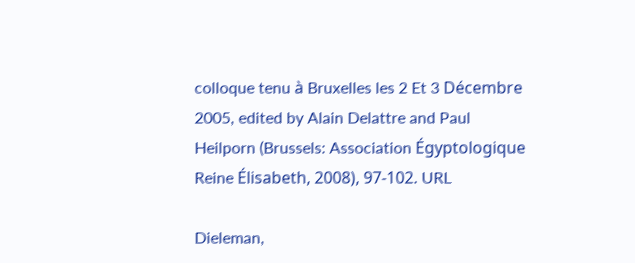colloque tenu à Bruxelles les 2 Et 3 Décembre 2005, edited by Alain Delattre and Paul Heilporn (Brussels: Association Égyptologique Reine Élisabeth, 2008), 97-102. URL

Dieleman,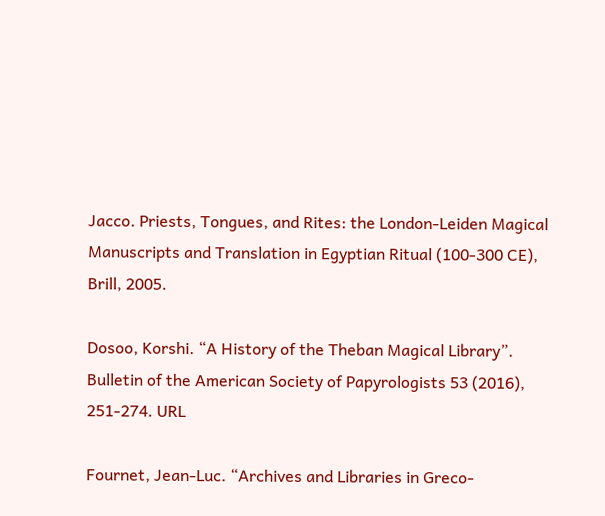Jacco. Priests, Tongues, and Rites: the London-Leiden Magical Manuscripts and Translation in Egyptian Ritual (100-300 CE), Brill, 2005.

Dosoo, Korshi. “A History of the Theban Magical Library”. Bulletin of the American Society of Papyrologists 53 (2016), 251-274. URL

Fournet, Jean-Luc. “Archives and Libraries in Greco-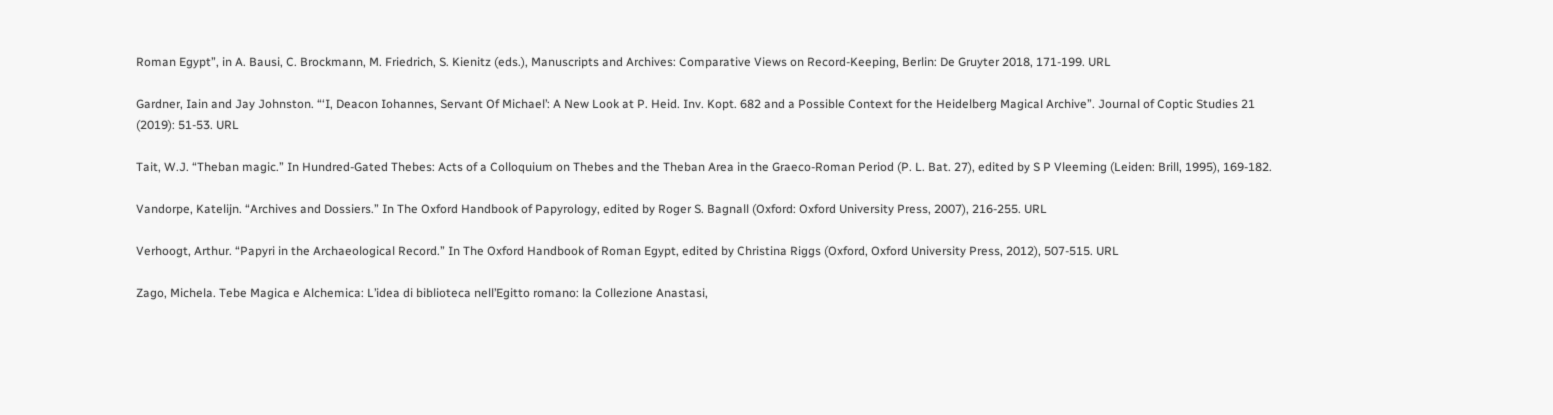Roman Egypt”, in A. Bausi, C. Brockmann, M. Friedrich, S. Kienitz (eds.), Manuscripts and Archives: Comparative Views on Record-Keeping, Berlin: De Gruyter 2018, 171-199. URL

Gardner, Iain and Jay Johnston. “‘I, Deacon Iohannes, Servant Of Michael’: A New Look at P. Heid. Inv. Kopt. 682 and a Possible Context for the Heidelberg Magical Archive”. Journal of Coptic Studies 21 (2019): 51-53. URL

Tait, W.J. “Theban magic.” In Hundred-Gated Thebes: Acts of a Colloquium on Thebes and the Theban Area in the Graeco-Roman Period (P. L. Bat. 27), edited by S P Vleeming (Leiden: Brill, 1995), 169-182.

Vandorpe, Katelijn. “Archives and Dossiers.” In The Oxford Handbook of Papyrology, edited by Roger S. Bagnall (Oxford: Oxford University Press, 2007), 216-255. URL

Verhoogt, Arthur. “Papyri in the Archaeological Record.” In The Oxford Handbook of Roman Egypt, edited by Christina Riggs (Oxford, Oxford University Press, 2012), 507-515. URL

Zago, Michela. Tebe Magica e Alchemica: L’idea di biblioteca nell’Egitto romano: la Collezione Anastasi,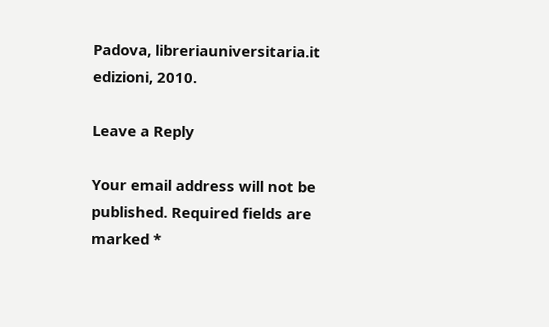Padova, libreriauniversitaria.it edizioni, 2010.

Leave a Reply

Your email address will not be published. Required fields are marked *